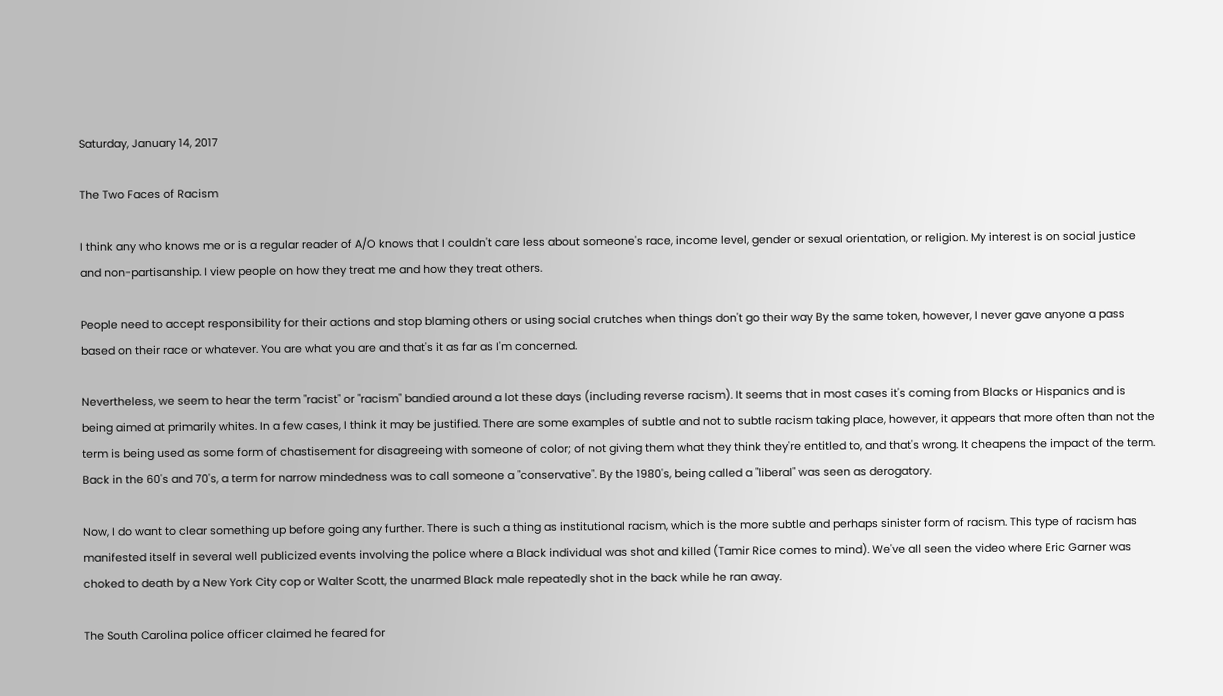Saturday, January 14, 2017

The Two Faces of Racism

I think any who knows me or is a regular reader of A/O knows that I couldn't care less about someone's race, income level, gender or sexual orientation, or religion. My interest is on social justice and non-partisanship. I view people on how they treat me and how they treat others.

People need to accept responsibility for their actions and stop blaming others or using social crutches when things don't go their way By the same token, however, I never gave anyone a pass based on their race or whatever. You are what you are and that's it as far as I'm concerned.

Nevertheless, we seem to hear the term "racist" or "racism" bandied around a lot these days (including reverse racism). It seems that in most cases it's coming from Blacks or Hispanics and is being aimed at primarily whites. In a few cases, I think it may be justified. There are some examples of subtle and not to subtle racism taking place, however, it appears that more often than not the term is being used as some form of chastisement for disagreeing with someone of color; of not giving them what they think they're entitled to, and that's wrong. It cheapens the impact of the term. Back in the 60's and 70's, a term for narrow mindedness was to call someone a "conservative". By the 1980's, being called a "liberal" was seen as derogatory.

Now, I do want to clear something up before going any further. There is such a thing as institutional racism, which is the more subtle and perhaps sinister form of racism. This type of racism has manifested itself in several well publicized events involving the police where a Black individual was shot and killed (Tamir Rice comes to mind). We've all seen the video where Eric Garner was choked to death by a New York City cop or Walter Scott, the unarmed Black male repeatedly shot in the back while he ran away.

The South Carolina police officer claimed he feared for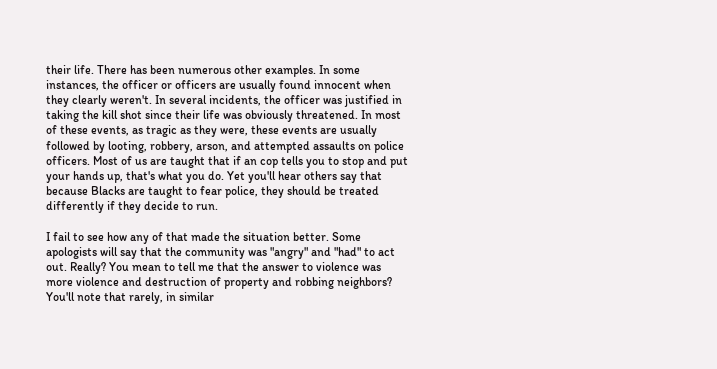their life. There has been numerous other examples. In some instances, the officer or officers are usually found innocent when they clearly weren't. In several incidents, the officer was justified in taking the kill shot since their life was obviously threatened. In most of these events, as tragic as they were, these events are usually followed by looting, robbery, arson, and attempted assaults on police officers. Most of us are taught that if an cop tells you to stop and put your hands up, that's what you do. Yet you'll hear others say that because Blacks are taught to fear police, they should be treated differently if they decide to run.

I fail to see how any of that made the situation better. Some apologists will say that the community was "angry" and "had" to act out. Really? You mean to tell me that the answer to violence was more violence and destruction of property and robbing neighbors? You'll note that rarely, in similar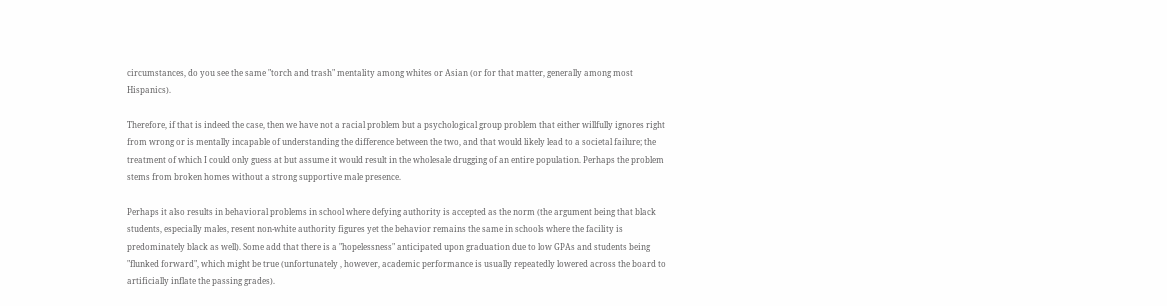circumstances, do you see the same "torch and trash" mentality among whites or Asian (or for that matter, generally among most Hispanics).

Therefore, if that is indeed the case, then we have not a racial problem but a psychological group problem that either willfully ignores right from wrong or is mentally incapable of understanding the difference between the two, and that would likely lead to a societal failure; the treatment of which I could only guess at but assume it would result in the wholesale drugging of an entire population. Perhaps the problem stems from broken homes without a strong supportive male presence.

Perhaps it also results in behavioral problems in school where defying authority is accepted as the norm (the argument being that black students, especially males, resent non-white authority figures yet the behavior remains the same in schools where the facility is predominately black as well). Some add that there is a "hopelessness" anticipated upon graduation due to low GPAs and students being "flunked forward", which might be true (unfortunately , however, academic performance is usually repeatedly lowered across the board to artificially inflate the passing grades).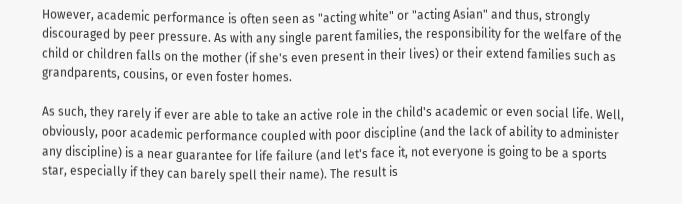However, academic performance is often seen as "acting white" or "acting Asian" and thus, strongly discouraged by peer pressure. As with any single parent families, the responsibility for the welfare of the child or children falls on the mother (if she's even present in their lives) or their extend families such as grandparents, cousins, or even foster homes.

As such, they rarely if ever are able to take an active role in the child's academic or even social life. Well, obviously, poor academic performance coupled with poor discipline (and the lack of ability to administer any discipline) is a near guarantee for life failure (and let's face it, not everyone is going to be a sports star, especially if they can barely spell their name). The result is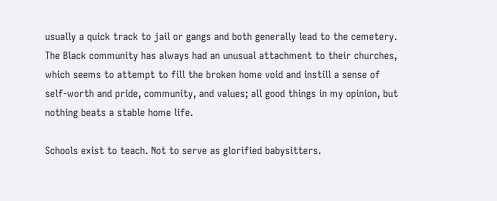usually a quick track to jail or gangs and both generally lead to the cemetery. The Black community has always had an unusual attachment to their churches, which seems to attempt to fill the broken home void and instill a sense of self-worth and pride, community, and values; all good things in my opinion, but nothing beats a stable home life.

Schools exist to teach. Not to serve as glorified babysitters.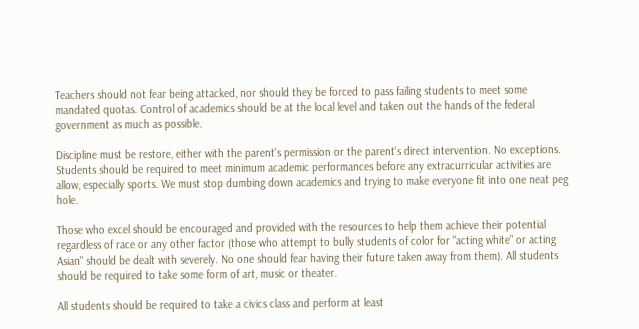Teachers should not fear being attacked, nor should they be forced to pass failing students to meet some mandated quotas. Control of academics should be at the local level and taken out the hands of the federal government as much as possible.

Discipline must be restore, either with the parent's permission or the parent's direct intervention. No exceptions. Students should be required to meet minimum academic performances before any extracurricular activities are allow, especially sports. We must stop dumbing down academics and trying to make everyone fit into one neat peg hole.

Those who excel should be encouraged and provided with the resources to help them achieve their potential regardless of race or any other factor (those who attempt to bully students of color for "acting white" or acting Asian" should be dealt with severely. No one should fear having their future taken away from them). All students should be required to take some form of art, music or theater.

All students should be required to take a civics class and perform at least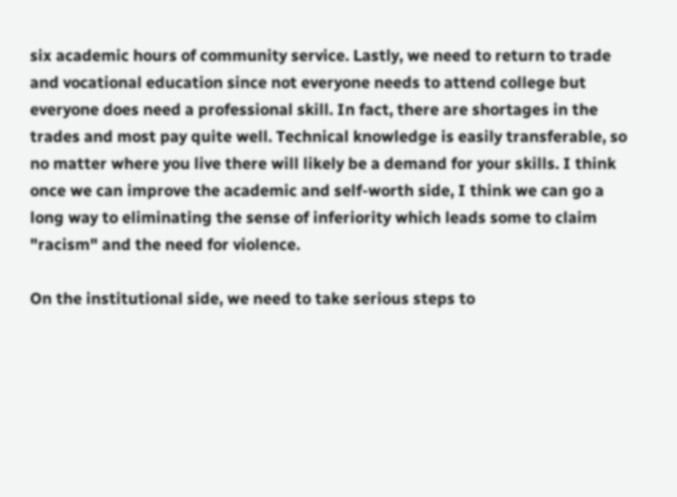six academic hours of community service. Lastly, we need to return to trade and vocational education since not everyone needs to attend college but everyone does need a professional skill. In fact, there are shortages in the trades and most pay quite well. Technical knowledge is easily transferable, so no matter where you live there will likely be a demand for your skills. I think once we can improve the academic and self-worth side, I think we can go a long way to eliminating the sense of inferiority which leads some to claim "racism" and the need for violence.

On the institutional side, we need to take serious steps to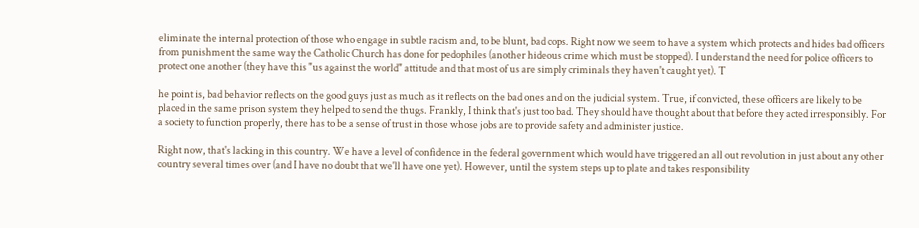eliminate the internal protection of those who engage in subtle racism and, to be blunt, bad cops. Right now we seem to have a system which protects and hides bad officers from punishment the same way the Catholic Church has done for pedophiles (another hideous crime which must be stopped). I understand the need for police officers to protect one another (they have this "us against the world" attitude and that most of us are simply criminals they haven't caught yet). T

he point is, bad behavior reflects on the good guys just as much as it reflects on the bad ones and on the judicial system. True, if convicted, these officers are likely to be placed in the same prison system they helped to send the thugs. Frankly, I think that's just too bad. They should have thought about that before they acted irresponsibly. For a society to function properly, there has to be a sense of trust in those whose jobs are to provide safety and administer justice.

Right now, that's lacking in this country. We have a level of confidence in the federal government which would have triggered an all out revolution in just about any other country several times over (and I have no doubt that we'll have one yet). However, until the system steps up to plate and takes responsibility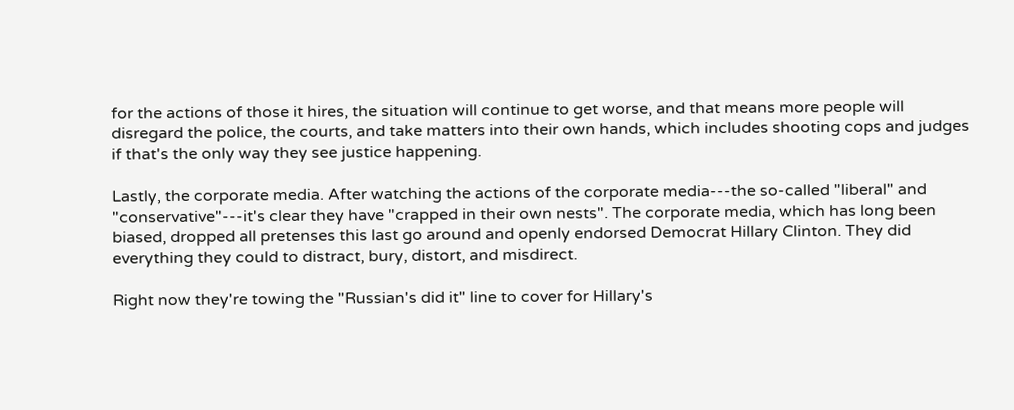for the actions of those it hires, the situation will continue to get worse, and that means more people will disregard the police, the courts, and take matters into their own hands, which includes shooting cops and judges if that's the only way they see justice happening.

Lastly, the corporate media. After watching the actions of the corporate media---the so-called "liberal" and "conservative"---it's clear they have "crapped in their own nests". The corporate media, which has long been biased, dropped all pretenses this last go around and openly endorsed Democrat Hillary Clinton. They did everything they could to distract, bury, distort, and misdirect.

Right now they're towing the "Russian's did it" line to cover for Hillary's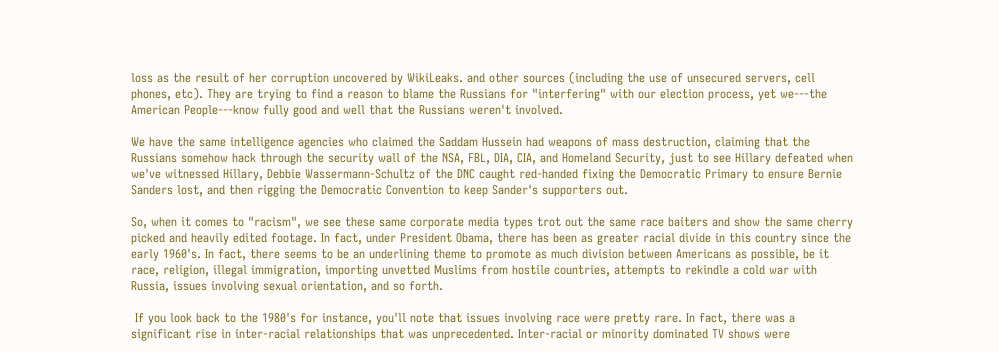loss as the result of her corruption uncovered by WikiLeaks. and other sources (including the use of unsecured servers, cell phones, etc). They are trying to find a reason to blame the Russians for "interfering" with our election process, yet we---the American People---know fully good and well that the Russians weren't involved.

We have the same intelligence agencies who claimed the Saddam Hussein had weapons of mass destruction, claiming that the Russians somehow hack through the security wall of the NSA, FBL, DIA, CIA, and Homeland Security, just to see Hillary defeated when we've witnessed Hillary, Debbie Wassermann-Schultz of the DNC caught red-handed fixing the Democratic Primary to ensure Bernie Sanders lost, and then rigging the Democratic Convention to keep Sander's supporters out.

So, when it comes to "racism", we see these same corporate media types trot out the same race baiters and show the same cherry picked and heavily edited footage. In fact, under President Obama, there has been as greater racial divide in this country since the early 1960's. In fact, there seems to be an underlining theme to promote as much division between Americans as possible, be it race, religion, illegal immigration, importing unvetted Muslims from hostile countries, attempts to rekindle a cold war with Russia, issues involving sexual orientation, and so forth.

 If you look back to the 1980's for instance, you'll note that issues involving race were pretty rare. In fact, there was a significant rise in inter-racial relationships that was unprecedented. Inter-racial or minority dominated TV shows were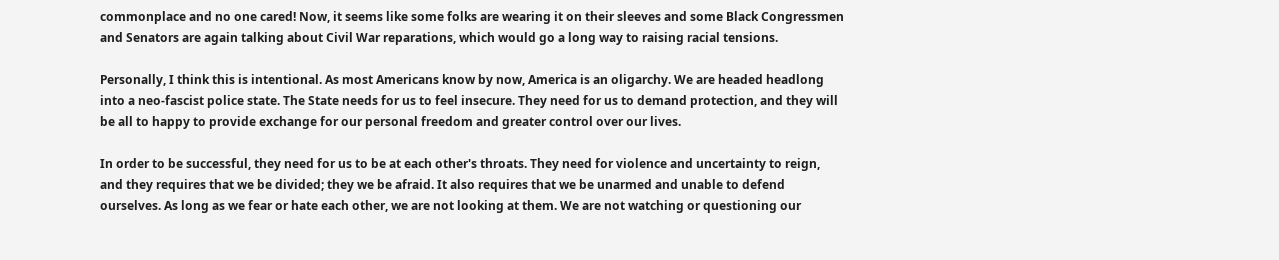commonplace and no one cared! Now, it seems like some folks are wearing it on their sleeves and some Black Congressmen and Senators are again talking about Civil War reparations, which would go a long way to raising racial tensions.

Personally, I think this is intentional. As most Americans know by now, America is an oligarchy. We are headed headlong into a neo-fascist police state. The State needs for us to feel insecure. They need for us to demand protection, and they will be all to happy to provide exchange for our personal freedom and greater control over our lives.

In order to be successful, they need for us to be at each other's throats. They need for violence and uncertainty to reign, and they requires that we be divided; they we be afraid. It also requires that we be unarmed and unable to defend ourselves. As long as we fear or hate each other, we are not looking at them. We are not watching or questioning our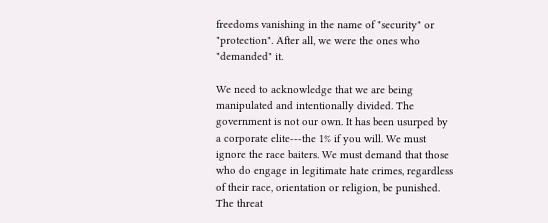freedoms vanishing in the name of "security" or "protection". After all, we were the ones who "demanded" it.

We need to acknowledge that we are being manipulated and intentionally divided. The government is not our own. It has been usurped by a corporate elite---the 1% if you will. We must ignore the race baiters. We must demand that those who do engage in legitimate hate crimes, regardless of their race, orientation or religion, be punished. The threat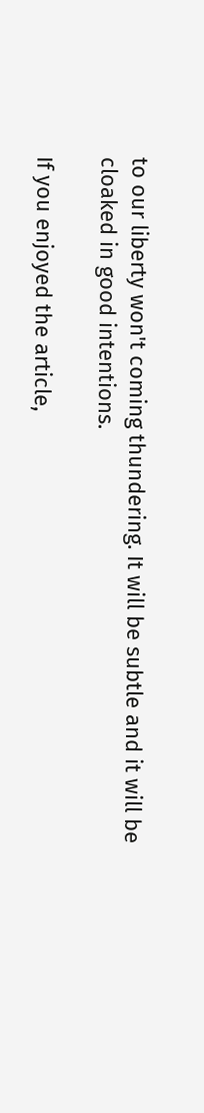to our liberty won't coming thundering. It will be subtle and it will be cloaked in good intentions.

If you enjoyed the article,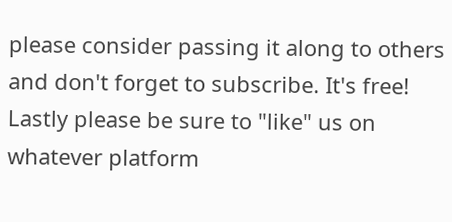please consider passing it along to others and don't forget to subscribe. It's free! Lastly please be sure to "like" us on whatever platform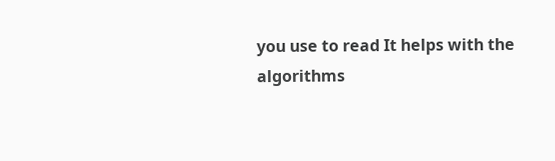you use to read It helps with the algorithms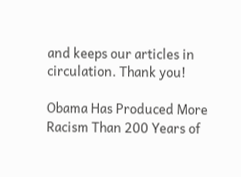and keeps our articles in circulation. Thank you!

Obama Has Produced More Racism Than 200 Years of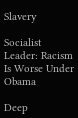Slavery

Socialist Leader: Racism Is Worse Under Obama

Deep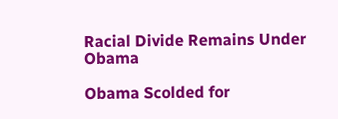Racial Divide Remains Under Obama

Obama Scolded for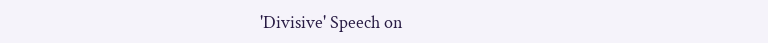'Divisive' Speech on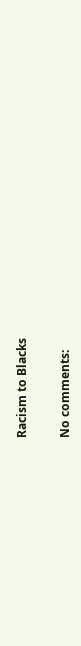Racism to Blacks

No comments: